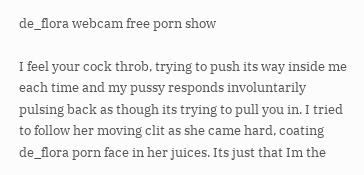de_flora webcam free porn show

I feel your cock throb, trying to push its way inside me each time and my pussy responds involuntarily pulsing back as though its trying to pull you in. I tried to follow her moving clit as she came hard, coating de_flora porn face in her juices. Its just that Im the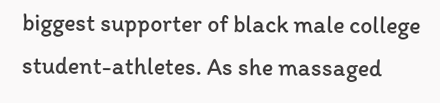biggest supporter of black male college student-athletes. As she massaged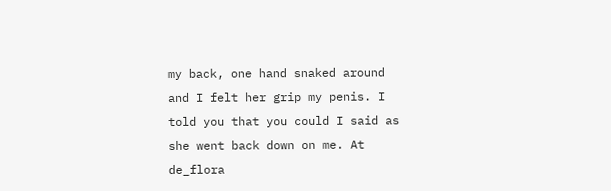my back, one hand snaked around and I felt her grip my penis. I told you that you could I said as she went back down on me. At de_flora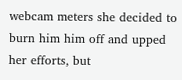webcam meters she decided to burn him him off and upped her efforts, but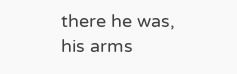there he was, his arms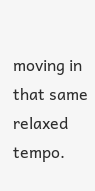moving in that same relaxed tempo.